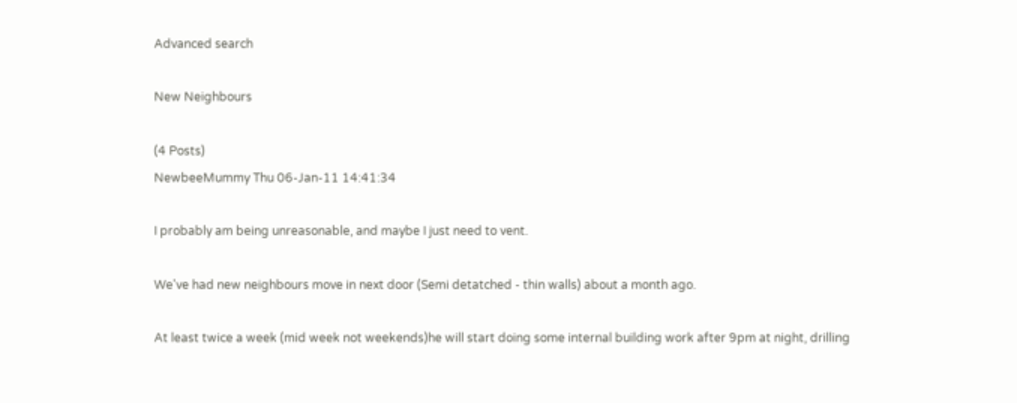Advanced search

New Neighbours

(4 Posts)
NewbeeMummy Thu 06-Jan-11 14:41:34

I probably am being unreasonable, and maybe I just need to vent.

We've had new neighbours move in next door (Semi detatched - thin walls) about a month ago.

At least twice a week (mid week not weekends)he will start doing some internal building work after 9pm at night, drilling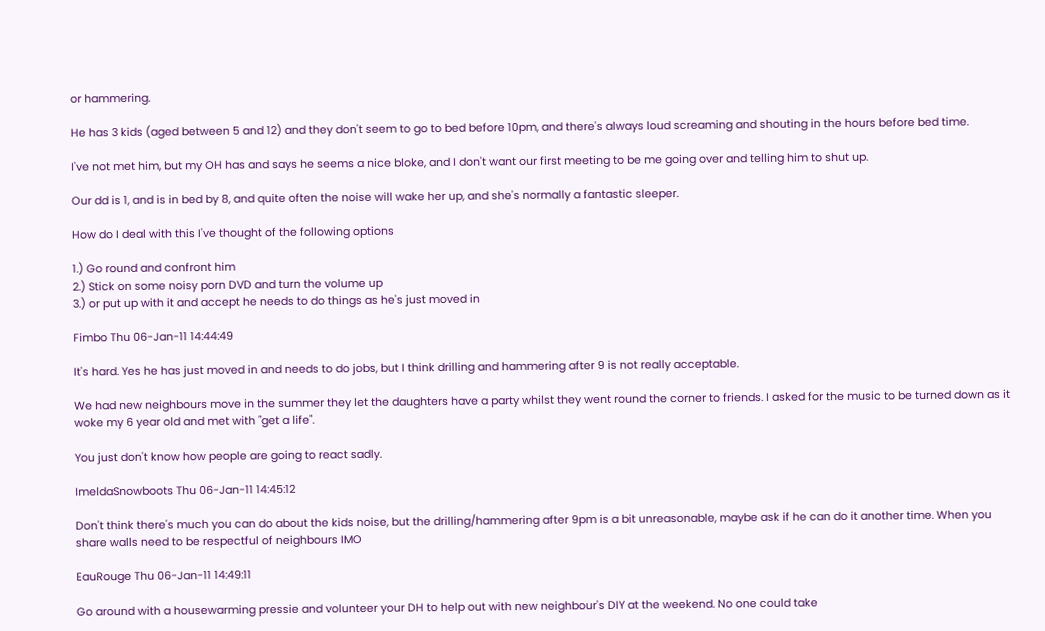or hammering.

He has 3 kids (aged between 5 and 12) and they don't seem to go to bed before 10pm, and there's always loud screaming and shouting in the hours before bed time.

I've not met him, but my OH has and says he seems a nice bloke, and I don't want our first meeting to be me going over and telling him to shut up.

Our dd is 1, and is in bed by 8, and quite often the noise will wake her up, and she's normally a fantastic sleeper.

How do I deal with this I've thought of the following options

1.) Go round and confront him
2.) Stick on some noisy porn DVD and turn the volume up
3.) or put up with it and accept he needs to do things as he's just moved in

Fimbo Thu 06-Jan-11 14:44:49

It's hard. Yes he has just moved in and needs to do jobs, but I think drilling and hammering after 9 is not really acceptable.

We had new neighbours move in the summer they let the daughters have a party whilst they went round the corner to friends. I asked for the music to be turned down as it woke my 6 year old and met with "get a life".

You just don't know how people are going to react sadly.

ImeldaSnowboots Thu 06-Jan-11 14:45:12

Don't think there's much you can do about the kids noise, but the drilling/hammering after 9pm is a bit unreasonable, maybe ask if he can do it another time. When you share walls need to be respectful of neighbours IMO

EauRouge Thu 06-Jan-11 14:49:11

Go around with a housewarming pressie and volunteer your DH to help out with new neighbour's DIY at the weekend. No one could take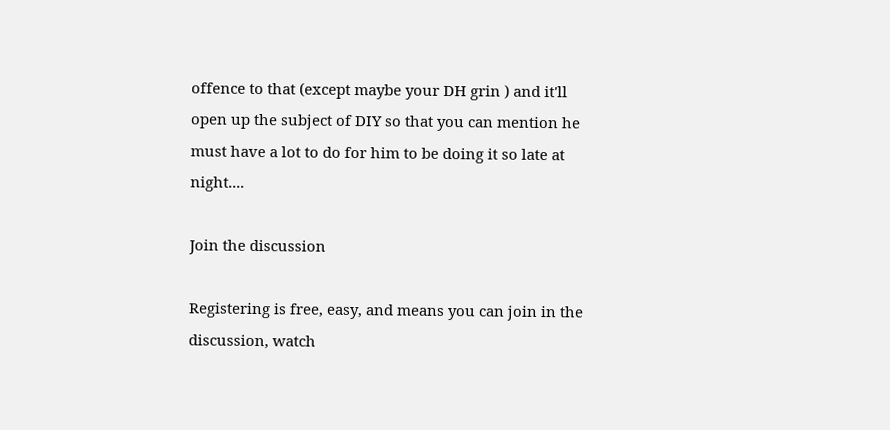offence to that (except maybe your DH grin ) and it'll open up the subject of DIY so that you can mention he must have a lot to do for him to be doing it so late at night....

Join the discussion

Registering is free, easy, and means you can join in the discussion, watch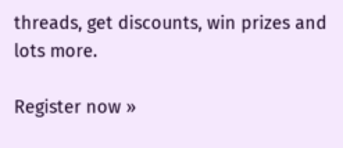threads, get discounts, win prizes and lots more.

Register now »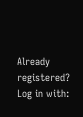Already registered? Log in with: